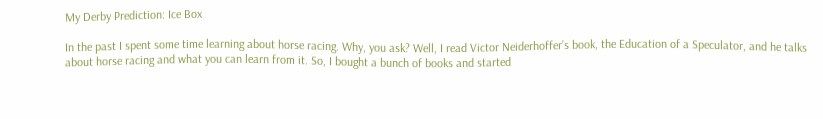My Derby Prediction: Ice Box

In the past I spent some time learning about horse racing. Why, you ask? Well, I read Victor Neiderhoffer’s book, the Education of a Speculator, and he talks about horse racing and what you can learn from it. So, I bought a bunch of books and started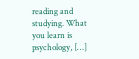reading and studying. What you learn is psychology, […]